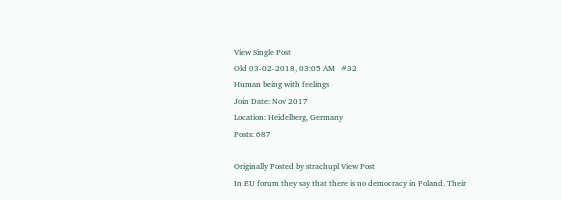View Single Post
Old 03-02-2018, 03:05 AM   #32
Human being with feelings
Join Date: Nov 2017
Location: Heidelberg, Germany
Posts: 687

Originally Posted by strachupl View Post
In EU forum they say that there is no democracy in Poland. Their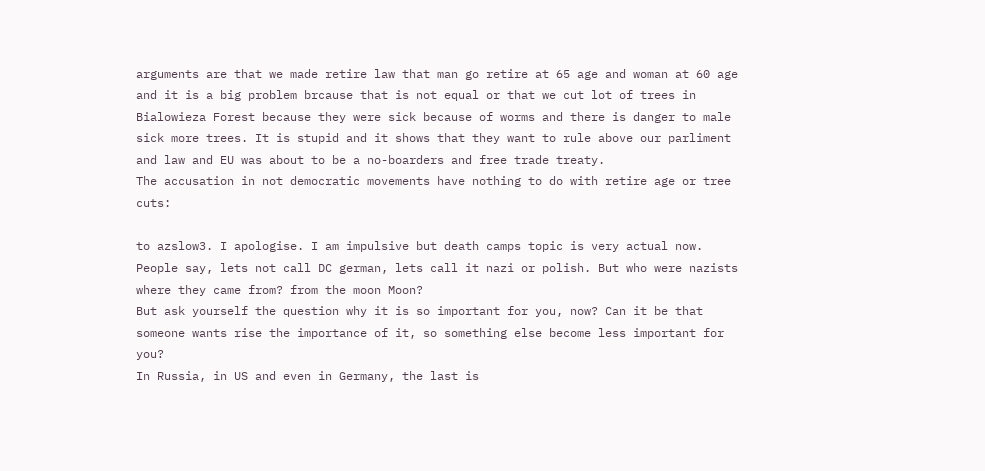arguments are that we made retire law that man go retire at 65 age and woman at 60 age and it is a big problem brcause that is not equal or that we cut lot of trees in Bialowieza Forest because they were sick because of worms and there is danger to male sick more trees. It is stupid and it shows that they want to rule above our parliment and law and EU was about to be a no-boarders and free trade treaty.
The accusation in not democratic movements have nothing to do with retire age or tree cuts:

to azslow3. I apologise. I am impulsive but death camps topic is very actual now. People say, lets not call DC german, lets call it nazi or polish. But who were nazists where they came from? from the moon Moon?
But ask yourself the question why it is so important for you, now? Can it be that someone wants rise the importance of it, so something else become less important for you?
In Russia, in US and even in Germany, the last is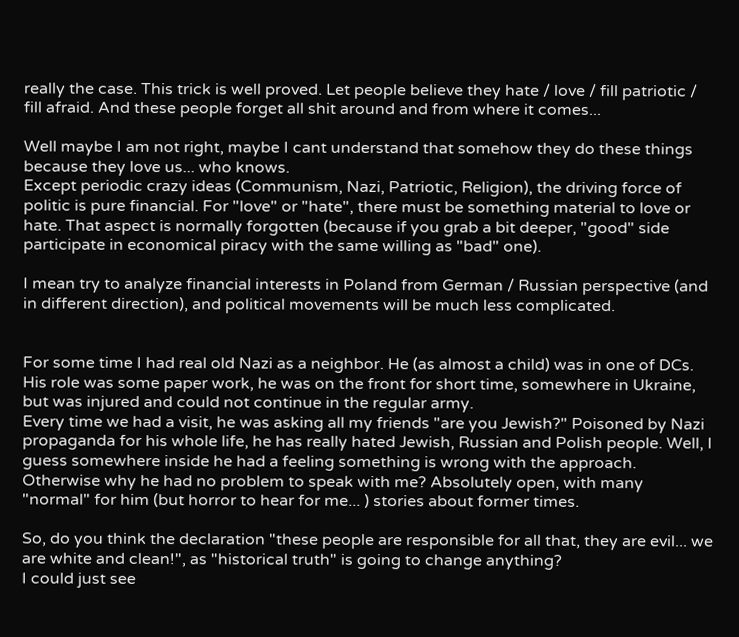really the case. This trick is well proved. Let people believe they hate / love / fill patriotic / fill afraid. And these people forget all shit around and from where it comes...

Well maybe I am not right, maybe I cant understand that somehow they do these things because they love us... who knows.
Except periodic crazy ideas (Communism, Nazi, Patriotic, Religion), the driving force of politic is pure financial. For "love" or "hate", there must be something material to love or hate. That aspect is normally forgotten (because if you grab a bit deeper, "good" side participate in economical piracy with the same willing as "bad" one).

I mean try to analyze financial interests in Poland from German / Russian perspective (and in different direction), and political movements will be much less complicated.


For some time I had real old Nazi as a neighbor. He (as almost a child) was in one of DCs. His role was some paper work, he was on the front for short time, somewhere in Ukraine, but was injured and could not continue in the regular army.
Every time we had a visit, he was asking all my friends "are you Jewish?" Poisoned by Nazi propaganda for his whole life, he has really hated Jewish, Russian and Polish people. Well, I guess somewhere inside he had a feeling something is wrong with the approach. Otherwise why he had no problem to speak with me? Absolutely open, with many "normal" for him (but horror to hear for me... ) stories about former times.

So, do you think the declaration "these people are responsible for all that, they are evil... we are white and clean!", as "historical truth" is going to change anything?
I could just see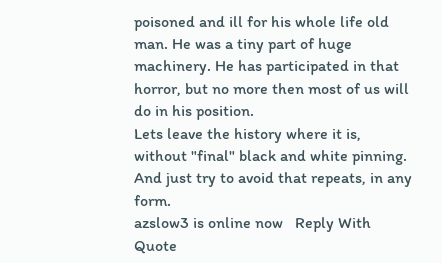poisoned and ill for his whole life old man. He was a tiny part of huge machinery. He has participated in that horror, but no more then most of us will do in his position.
Lets leave the history where it is, without "final" black and white pinning. And just try to avoid that repeats, in any form.
azslow3 is online now   Reply With Quote